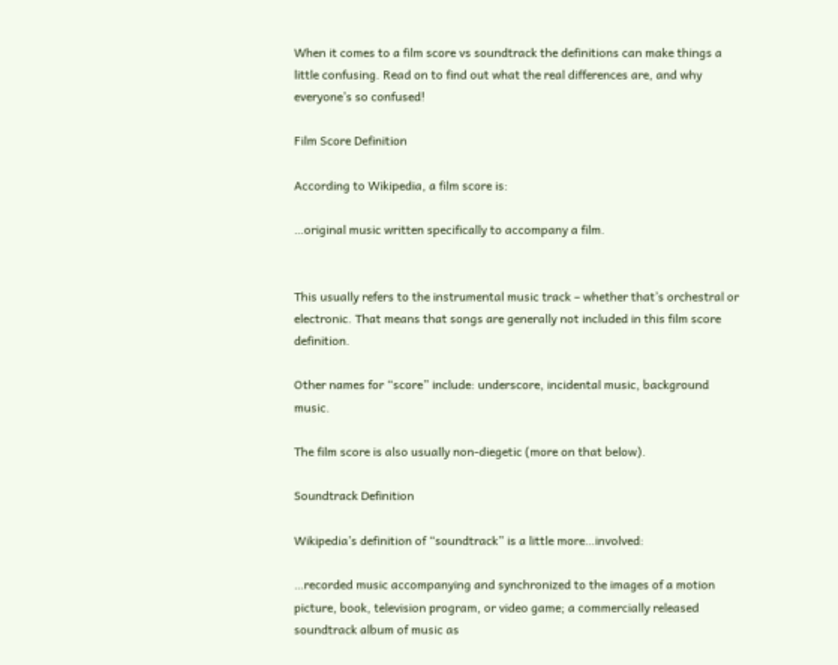When it comes to a film score vs soundtrack the definitions can make things a little confusing. Read on to find out what the real differences are, and why everyone’s so confused!

Film Score Definition

According to Wikipedia, a film score is:

…original music written specifically to accompany a film.


This usually refers to the instrumental music track – whether that’s orchestral or electronic. That means that songs are generally not included in this film score definition.

Other names for “score” include: underscore, incidental music, background music.

The film score is also usually non-diegetic (more on that below).

Soundtrack Definition

Wikipedia’s definition of “soundtrack” is a little more…involved:

…recorded music accompanying and synchronized to the images of a motion picture, book, television program, or video game; a commercially released soundtrack album of music as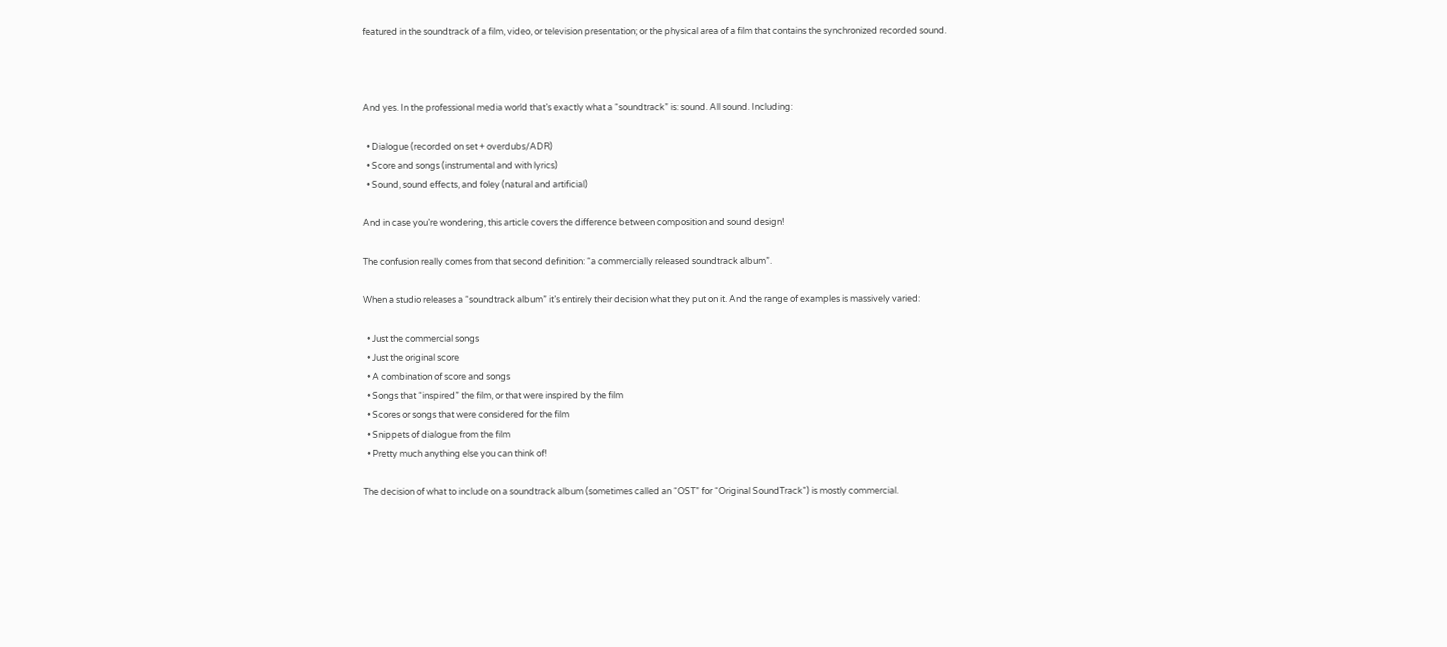featured in the soundtrack of a film, video, or television presentation; or the physical area of a film that contains the synchronized recorded sound.



And yes. In the professional media world that’s exactly what a “soundtrack” is: sound. All sound. Including:

  • Dialogue (recorded on set + overdubs/ADR)
  • Score and songs (instrumental and with lyrics)
  • Sound, sound effects, and foley (natural and artificial)

And in case you’re wondering, this article covers the difference between composition and sound design!

The confusion really comes from that second definition: “a commercially released soundtrack album”.

When a studio releases a “soundtrack album” it’s entirely their decision what they put on it. And the range of examples is massively varied:

  • Just the commercial songs
  • Just the original score
  • A combination of score and songs
  • Songs that “inspired” the film, or that were inspired by the film
  • Scores or songs that were considered for the film
  • Snippets of dialogue from the film
  • Pretty much anything else you can think of!

The decision of what to include on a soundtrack album (sometimes called an “OST” for “Original SoundTrack”) is mostly commercial.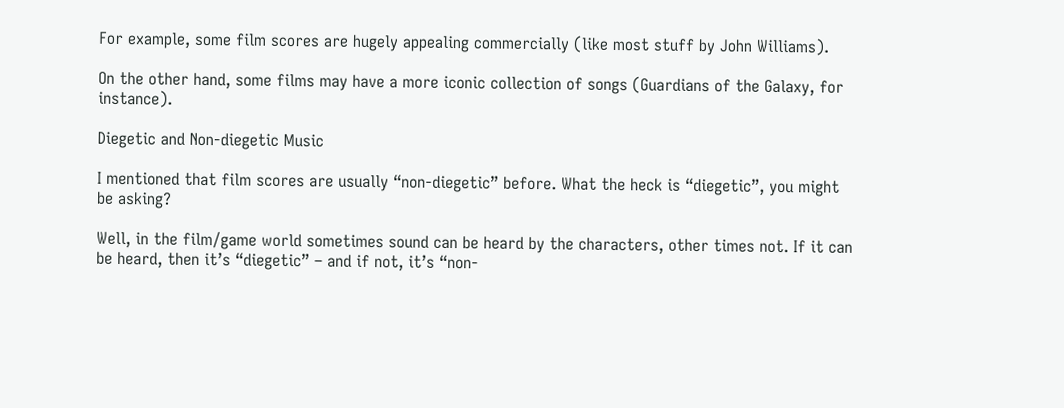For example, some film scores are hugely appealing commercially (like most stuff by John Williams).

On the other hand, some films may have a more iconic collection of songs (Guardians of the Galaxy, for instance).

Diegetic and Non-diegetic Music

I mentioned that film scores are usually “non-diegetic” before. What the heck is “diegetic”, you might be asking?

Well, in the film/game world sometimes sound can be heard by the characters, other times not. If it can be heard, then it’s “diegetic” – and if not, it’s “non-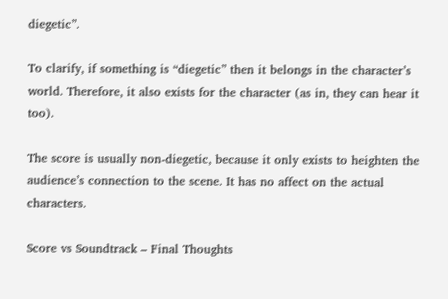diegetic”.

To clarify, if something is “diegetic” then it belongs in the character’s world. Therefore, it also exists for the character (as in, they can hear it too).

The score is usually non-diegetic, because it only exists to heighten the audience’s connection to the scene. It has no affect on the actual characters.

Score vs Soundtrack – Final Thoughts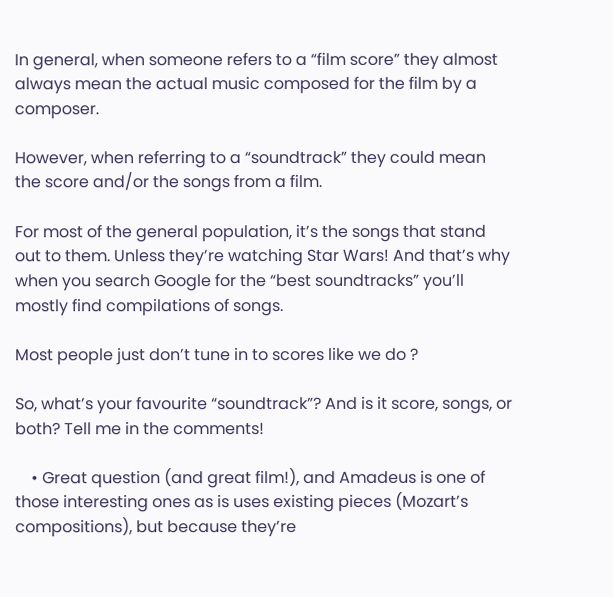In general, when someone refers to a “film score” they almost always mean the actual music composed for the film by a composer.

However, when referring to a “soundtrack” they could mean the score and/or the songs from a film.

For most of the general population, it’s the songs that stand out to them. Unless they’re watching Star Wars! And that’s why when you search Google for the “best soundtracks” you’ll mostly find compilations of songs.

Most people just don’t tune in to scores like we do ?

So, what’s your favourite “soundtrack”? And is it score, songs, or both? Tell me in the comments!

    • Great question (and great film!), and Amadeus is one of those interesting ones as is uses existing pieces (Mozart’s compositions), but because they’re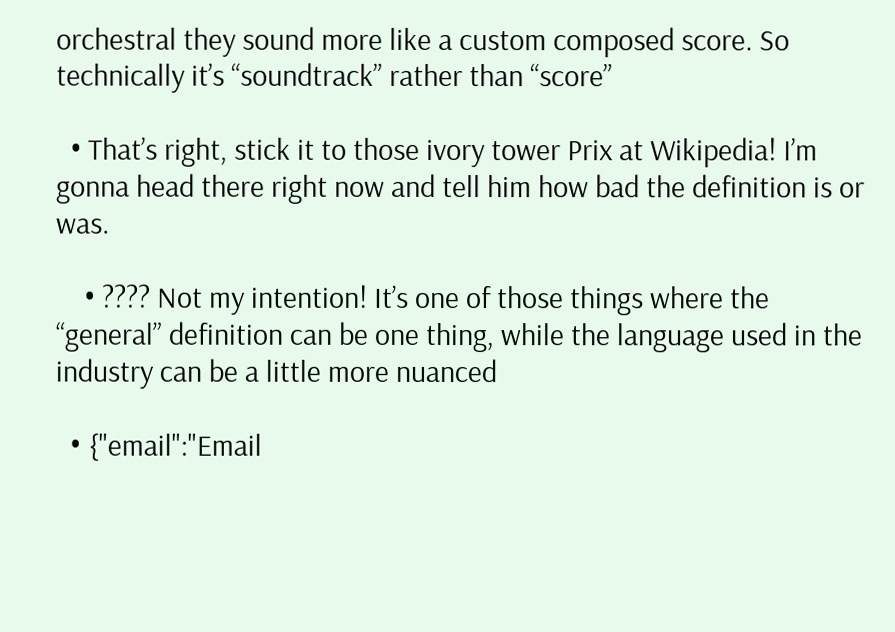orchestral they sound more like a custom composed score. So technically it’s “soundtrack” rather than “score”

  • That’s right, stick it to those ivory tower Prix at Wikipedia! I’m gonna head there right now and tell him how bad the definition is or was.

    • ???? Not my intention! It’s one of those things where the “general” definition can be one thing, while the language used in the industry can be a little more nuanced

  • {"email":"Email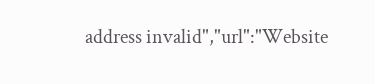address invalid","url":"Website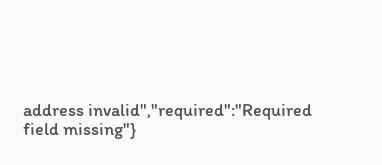address invalid","required":"Required field missing"}